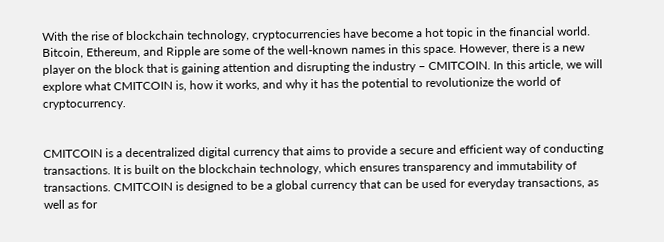With the rise of blockchain technology, cryptocurrencies have become a hot topic in the financial world. Bitcoin, Ethereum, and Ripple are some of the well-known names in this space. However, there is a new player on the block that is gaining attention and disrupting the industry – CMITCOIN. In this article, we will explore what CMITCOIN is, how it works, and why it has the potential to revolutionize the world of cryptocurrency.


CMITCOIN is a decentralized digital currency that aims to provide a secure and efficient way of conducting transactions. It is built on the blockchain technology, which ensures transparency and immutability of transactions. CMITCOIN is designed to be a global currency that can be used for everyday transactions, as well as for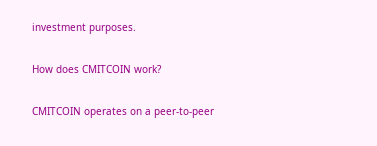investment purposes.

How does CMITCOIN work?

CMITCOIN operates on a peer-to-peer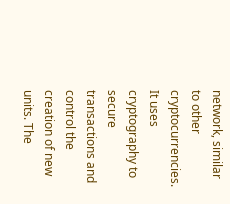network, similar to other cryptocurrencies. It uses cryptography to secure transactions and control the creation of new units. The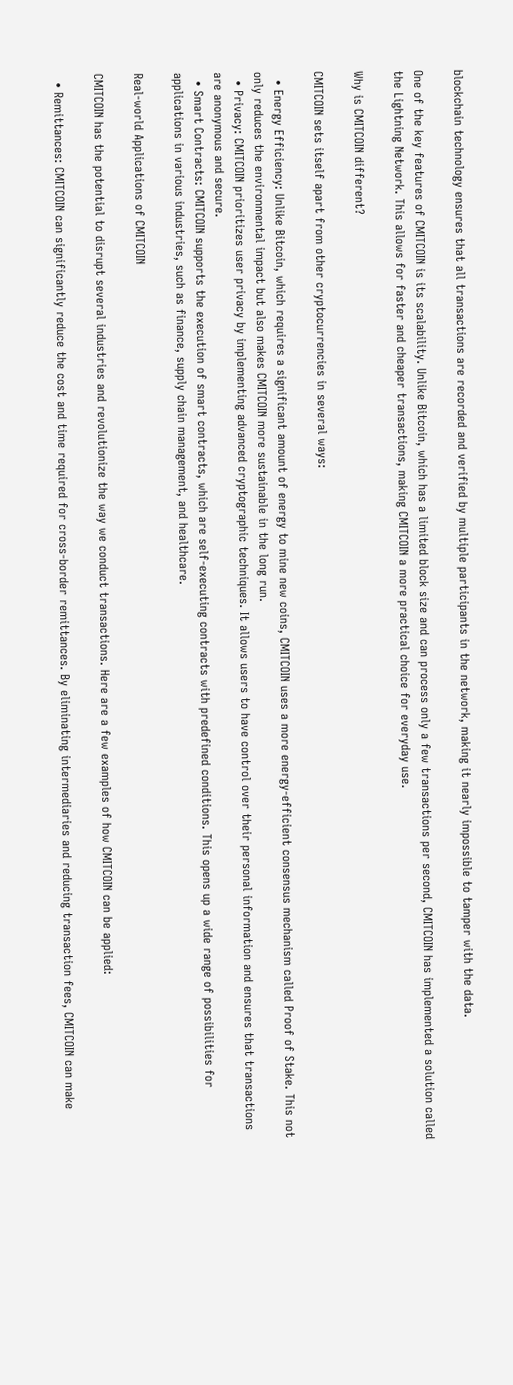blockchain technology ensures that all transactions are recorded and verified by multiple participants in the network, making it nearly impossible to tamper with the data.

One of the key features of CMITCOIN is its scalability. Unlike Bitcoin, which has a limited block size and can process only a few transactions per second, CMITCOIN has implemented a solution called the Lightning Network. This allows for faster and cheaper transactions, making CMITCOIN a more practical choice for everyday use.

Why is CMITCOIN different?

CMITCOIN sets itself apart from other cryptocurrencies in several ways:

  • Energy Efficiency: Unlike Bitcoin, which requires a significant amount of energy to mine new coins, CMITCOIN uses a more energy-efficient consensus mechanism called Proof of Stake. This not only reduces the environmental impact but also makes CMITCOIN more sustainable in the long run.
  • Privacy: CMITCOIN prioritizes user privacy by implementing advanced cryptographic techniques. It allows users to have control over their personal information and ensures that transactions are anonymous and secure.
  • Smart Contracts: CMITCOIN supports the execution of smart contracts, which are self-executing contracts with predefined conditions. This opens up a wide range of possibilities for applications in various industries, such as finance, supply chain management, and healthcare.

Real-world Applications of CMITCOIN

CMITCOIN has the potential to disrupt several industries and revolutionize the way we conduct transactions. Here are a few examples of how CMITCOIN can be applied:

  • Remittances: CMITCOIN can significantly reduce the cost and time required for cross-border remittances. By eliminating intermediaries and reducing transaction fees, CMITCOIN can make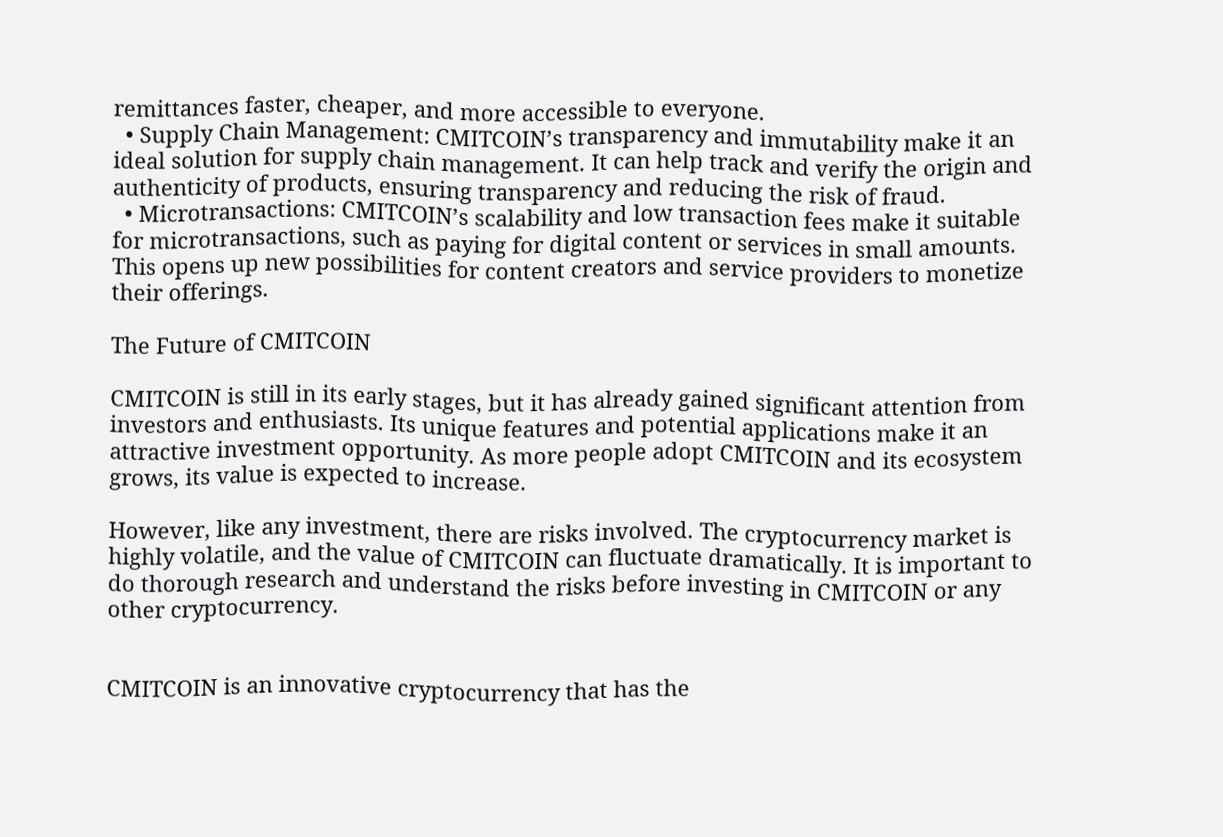remittances faster, cheaper, and more accessible to everyone.
  • Supply Chain Management: CMITCOIN’s transparency and immutability make it an ideal solution for supply chain management. It can help track and verify the origin and authenticity of products, ensuring transparency and reducing the risk of fraud.
  • Microtransactions: CMITCOIN’s scalability and low transaction fees make it suitable for microtransactions, such as paying for digital content or services in small amounts. This opens up new possibilities for content creators and service providers to monetize their offerings.

The Future of CMITCOIN

CMITCOIN is still in its early stages, but it has already gained significant attention from investors and enthusiasts. Its unique features and potential applications make it an attractive investment opportunity. As more people adopt CMITCOIN and its ecosystem grows, its value is expected to increase.

However, like any investment, there are risks involved. The cryptocurrency market is highly volatile, and the value of CMITCOIN can fluctuate dramatically. It is important to do thorough research and understand the risks before investing in CMITCOIN or any other cryptocurrency.


CMITCOIN is an innovative cryptocurrency that has the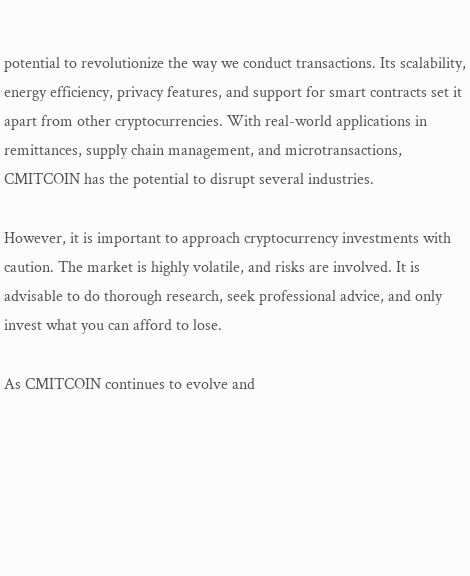potential to revolutionize the way we conduct transactions. Its scalability, energy efficiency, privacy features, and support for smart contracts set it apart from other cryptocurrencies. With real-world applications in remittances, supply chain management, and microtransactions, CMITCOIN has the potential to disrupt several industries.

However, it is important to approach cryptocurrency investments with caution. The market is highly volatile, and risks are involved. It is advisable to do thorough research, seek professional advice, and only invest what you can afford to lose.

As CMITCOIN continues to evolve and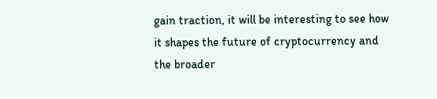gain traction, it will be interesting to see how it shapes the future of cryptocurrency and the broader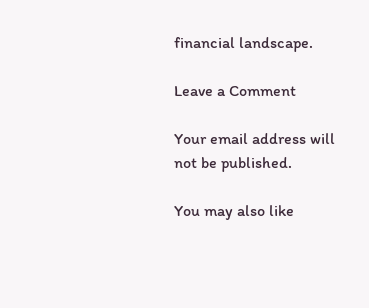financial landscape.

Leave a Comment

Your email address will not be published.

You may also like